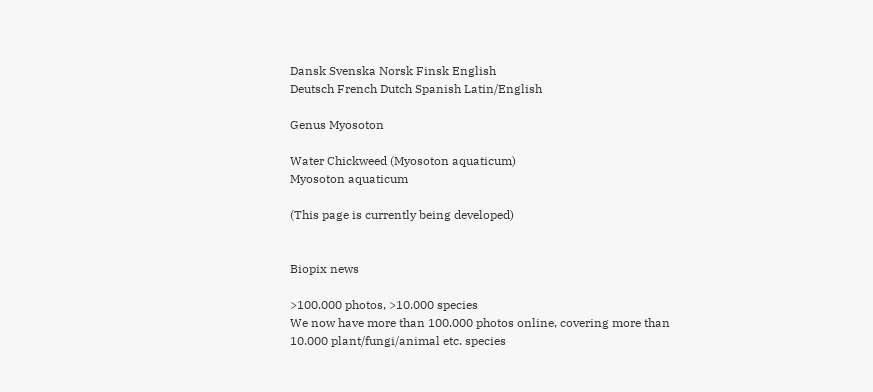Dansk Svenska Norsk Finsk English
Deutsch French Dutch Spanish Latin/English

Genus Myosoton

Water Chickweed (Myosoton aquaticum)
Myosoton aquaticum

(This page is currently being developed)


Biopix news

>100.000 photos, >10.000 species
We now have more than 100.000 photos online, covering more than 10.000 plant/fungi/animal etc. species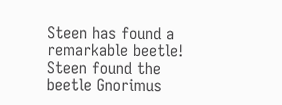Steen has found a remarkable beetle!
Steen found the beetle Gnorimus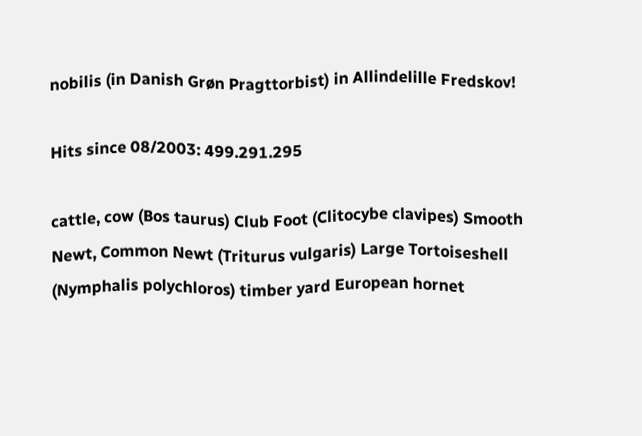nobilis (in Danish Grøn Pragttorbist) in Allindelille Fredskov!

Hits since 08/2003: 499.291.295

cattle, cow (Bos taurus) Club Foot (Clitocybe clavipes) Smooth Newt, Common Newt (Triturus vulgaris) Large Tortoiseshell (Nymphalis polychloros) timber yard European hornet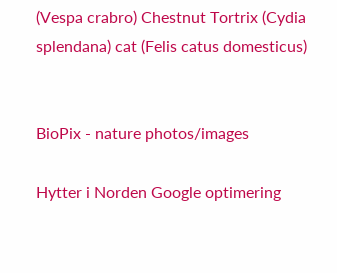(Vespa crabro) Chestnut Tortrix (Cydia splendana) cat (Felis catus domesticus)


BioPix - nature photos/images

Hytter i Norden Google optimering